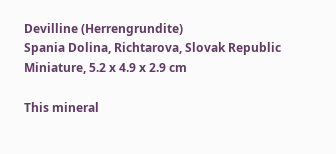Devilline (Herrengrundite)
Spania Dolina, Richtarova, Slovak Republic
Miniature, 5.2 x 4.9 x 2.9 cm

This mineral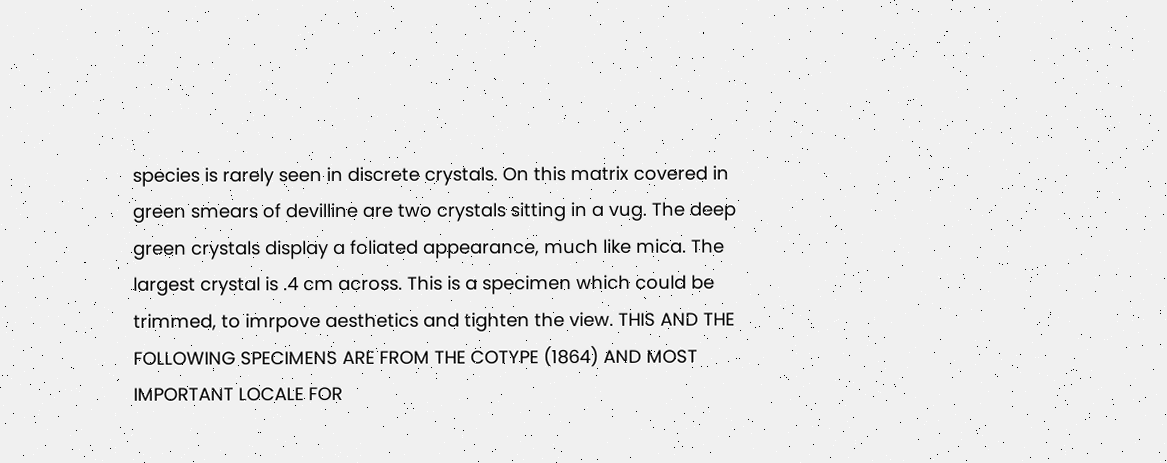species is rarely seen in discrete crystals. On this matrix covered in green smears of devilline are two crystals sitting in a vug. The deep green crystals display a foliated appearance, much like mica. The largest crystal is .4 cm across. This is a specimen which could be trimmed, to imrpove aesthetics and tighten the view. THIS AND THE FOLLOWING SPECIMENS ARE FROM THE COTYPE (1864) AND MOST IMPORTANT LOCALE FOR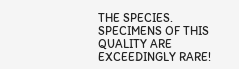THE SPECIES. SPECIMENS OF THIS QUALITY ARE EXCEEDINGLY RARE!